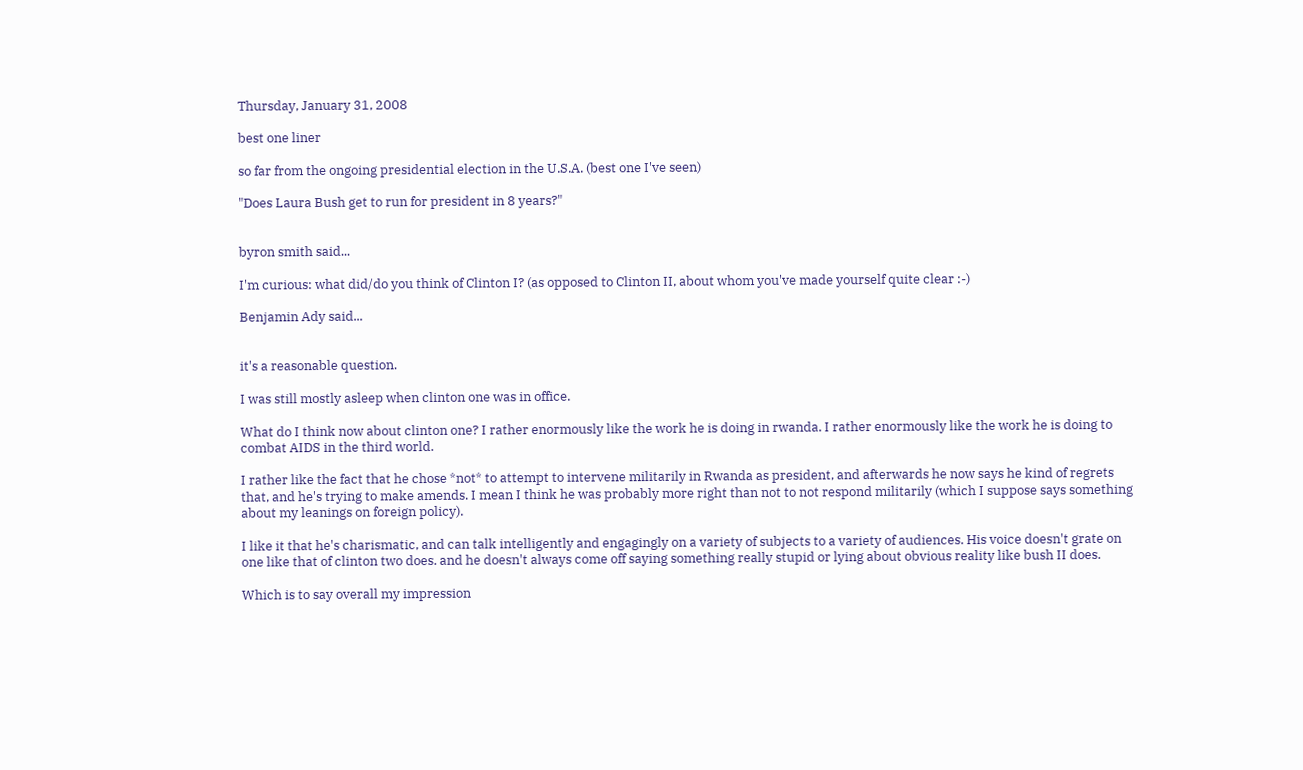Thursday, January 31, 2008

best one liner

so far from the ongoing presidential election in the U.S.A. (best one I've seen)

"Does Laura Bush get to run for president in 8 years?"


byron smith said...

I'm curious: what did/do you think of Clinton I? (as opposed to Clinton II, about whom you've made yourself quite clear :-)

Benjamin Ady said...


it's a reasonable question.

I was still mostly asleep when clinton one was in office.

What do I think now about clinton one? I rather enormously like the work he is doing in rwanda. I rather enormously like the work he is doing to combat AIDS in the third world.

I rather like the fact that he chose *not* to attempt to intervene militarily in Rwanda as president, and afterwards he now says he kind of regrets that, and he's trying to make amends. I mean I think he was probably more right than not to not respond militarily (which I suppose says something about my leanings on foreign policy).

I like it that he's charismatic, and can talk intelligently and engagingly on a variety of subjects to a variety of audiences. His voice doesn't grate on one like that of clinton two does. and he doesn't always come off saying something really stupid or lying about obvious reality like bush II does.

Which is to say overall my impression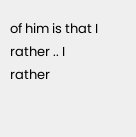of him is that I rather .. I rather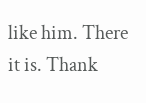like him. There it is. Thank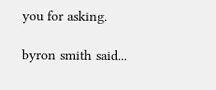you for asking.

byron smith said...